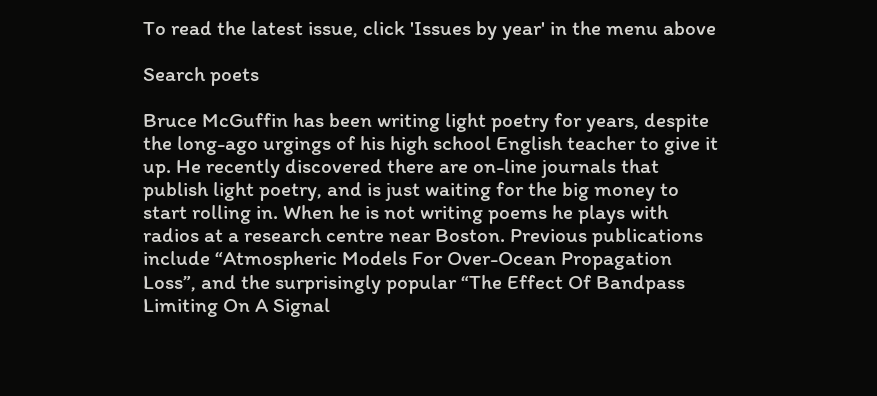To read the latest issue, click 'Issues by year' in the menu above

Search poets

Bruce McGuffin has been writing light poetry for years, despite the long-ago urgings of his high school English teacher to give it up. He recently discovered there are on-line journals that publish light poetry, and is just waiting for the big money to start rolling in. When he is not writing poems he plays with radios at a research centre near Boston. Previous publications include “Atmospheric Models For Over-Ocean Propagation Loss”, and the surprisingly popular “The Effect Of Bandpass Limiting On A Signal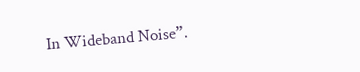In Wideband Noise”.